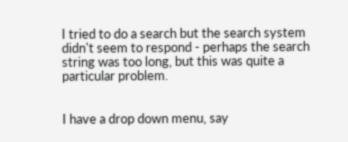I tried to do a search but the search system didn't seem to respond - perhaps the search string was too long, but this was quite a particular problem.


I have a drop down menu, say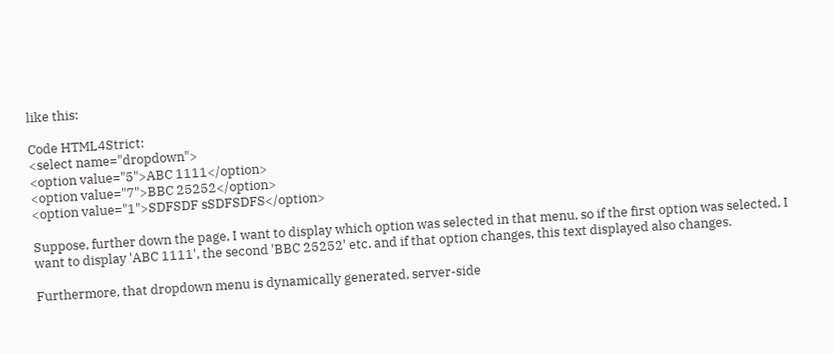like this:

Code HTML4Strict:
<select name="dropdown">
<option value="5">ABC 1111</option>
<option value="7">BBC 25252</option>
<option value="1">SDFSDF sSDFSDFS</option>

Suppose, further down the page, I want to display which option was selected in that menu, so if the first option was selected, I want to display 'ABC 1111', the second 'BBC 25252' etc. and if that option changes, this text displayed also changes.

Furthermore, that dropdown menu is dynamically generated, server-side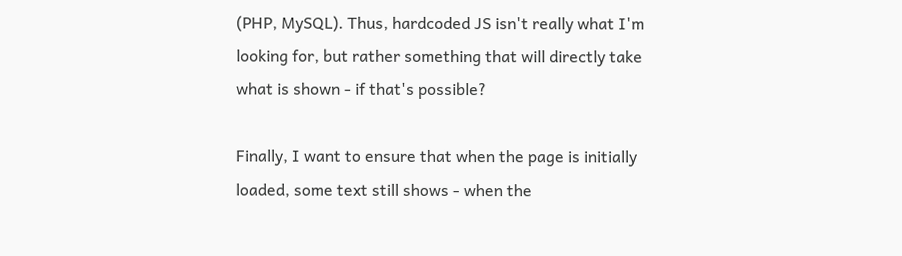(PHP, MySQL). Thus, hardcoded JS isn't really what I'm looking for, but rather something that will directly take what is shown - if that's possible?

Finally, I want to ensure that when the page is initially loaded, some text still shows - when the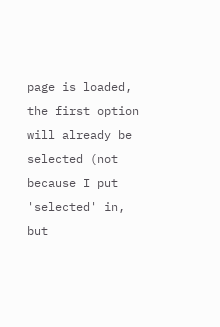page is loaded, the first option will already be selected (not because I put 'selected' in, but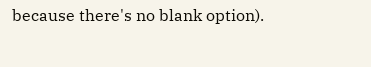because there's no blank option).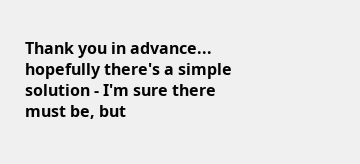Thank you in advance... hopefully there's a simple solution - I'm sure there must be, but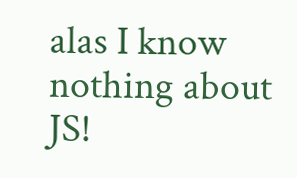alas I know nothing about JS!